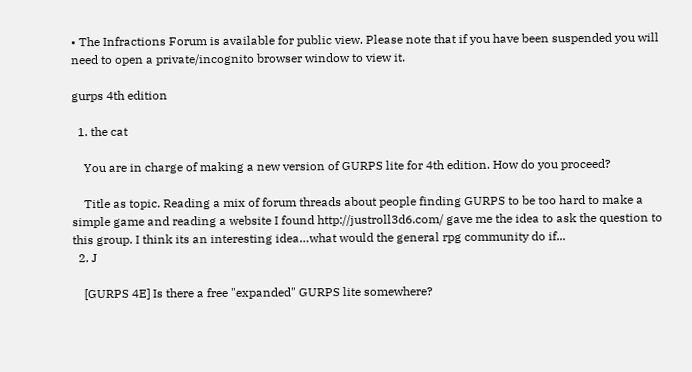• The Infractions Forum is available for public view. Please note that if you have been suspended you will need to open a private/incognito browser window to view it.

gurps 4th edition

  1. the cat

    You are in charge of making a new version of GURPS lite for 4th edition. How do you proceed?

    Title as topic. Reading a mix of forum threads about people finding GURPS to be too hard to make a simple game and reading a website I found http://justroll3d6.com/ gave me the idea to ask the question to this group. I think its an interesting idea…what would the general rpg community do if...
  2. J

    [GURPS 4E] Is there a free "expanded" GURPS lite somewhere?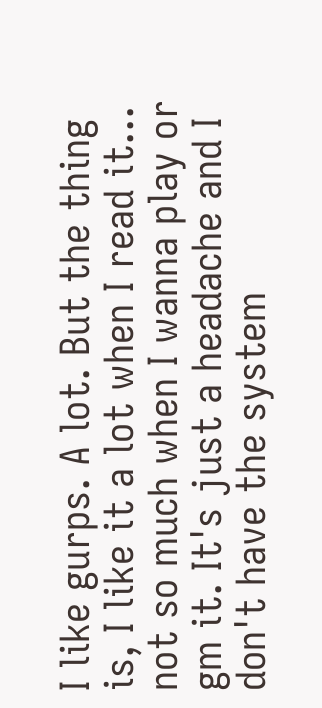I like gurps. A lot. But the thing is, I like it a lot when I read it... not so much when I wanna play or gm it. It's just a headache and I don't have the system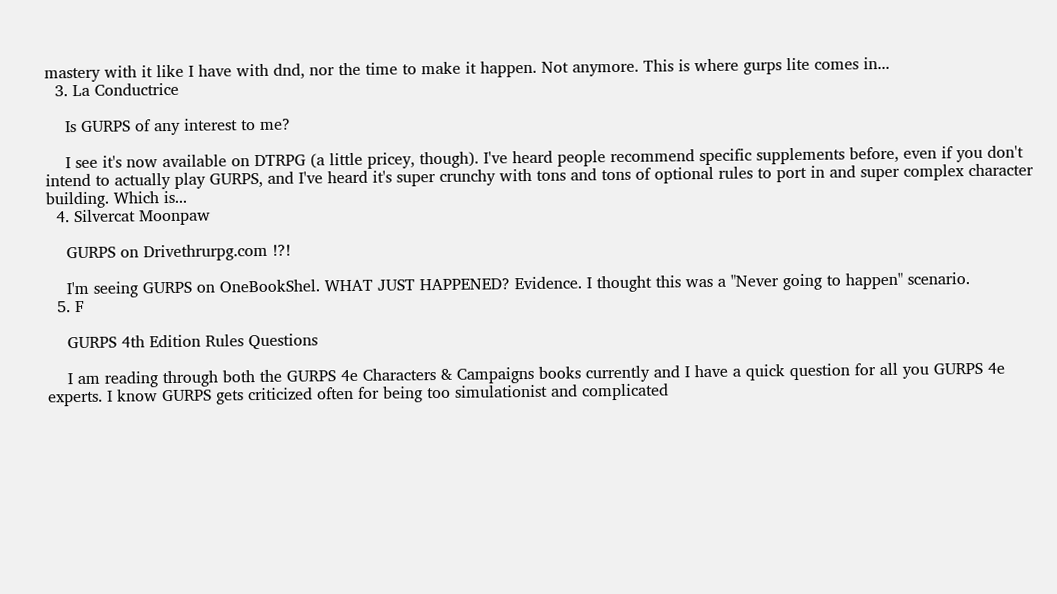mastery with it like I have with dnd, nor the time to make it happen. Not anymore. This is where gurps lite comes in...
  3. La Conductrice

    Is GURPS of any interest to me?

    I see it's now available on DTRPG (a little pricey, though). I've heard people recommend specific supplements before, even if you don't intend to actually play GURPS, and I've heard it's super crunchy with tons and tons of optional rules to port in and super complex character building. Which is...
  4. Silvercat Moonpaw

    GURPS on Drivethrurpg.com !?!

    I'm seeing GURPS on OneBookShel. WHAT JUST HAPPENED? Evidence. I thought this was a "Never going to happen" scenario.
  5. F

    GURPS 4th Edition Rules Questions

    I am reading through both the GURPS 4e Characters & Campaigns books currently and I have a quick question for all you GURPS 4e experts. I know GURPS gets criticized often for being too simulationist and complicated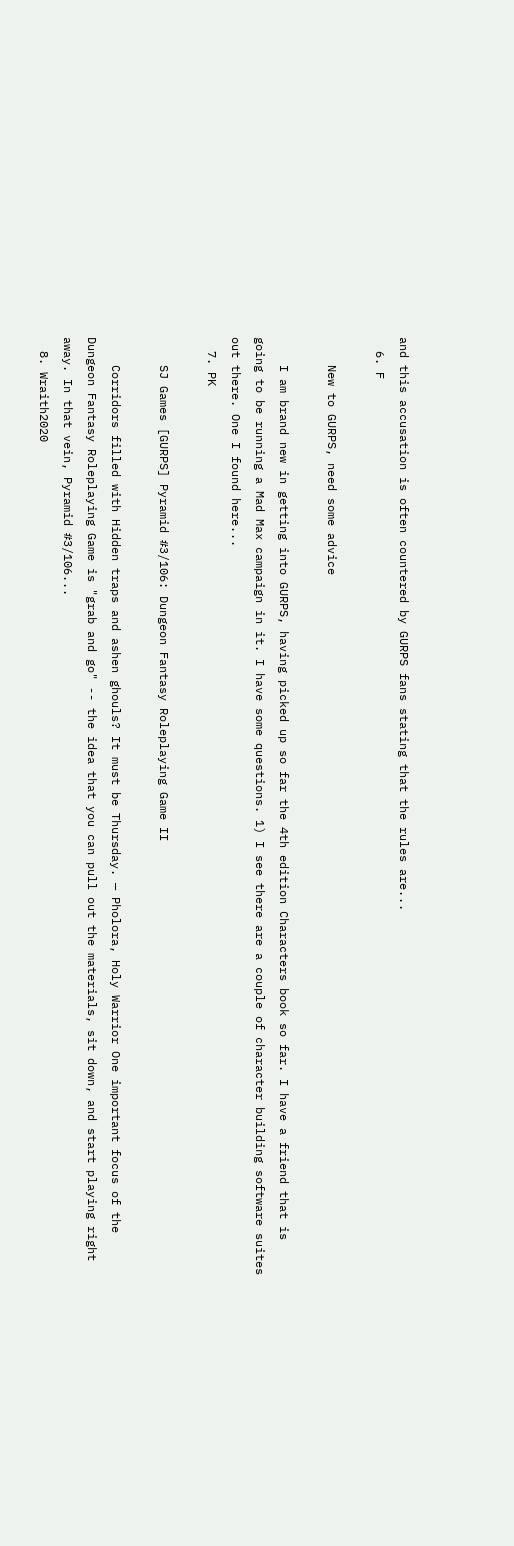and this accusation is often countered by GURPS fans stating that the rules are...
  6. F

    New to GURPS, need some advice

    I am brand new in getting into GURPS, having picked up so far the 4th edition Characters book so far. I have a friend that is going to be running a Mad Max campaign in it. I have some questions. 1) I see there are a couple of character building software suites out there. One I found here...
  7. PK

    SJ Games [GURPS] Pyramid #3/106: Dungeon Fantasy Roleplaying Game II

    Corridors filled with Hidden traps and ashen ghouls? It must be Thursday. — Pholora, Holy Warrior One important focus of the Dungeon Fantasy Roleplaying Game is "grab and go" -- the idea that you can pull out the materials, sit down, and start playing right away. In that vein, Pyramid #3/106...
  8. Wraith2020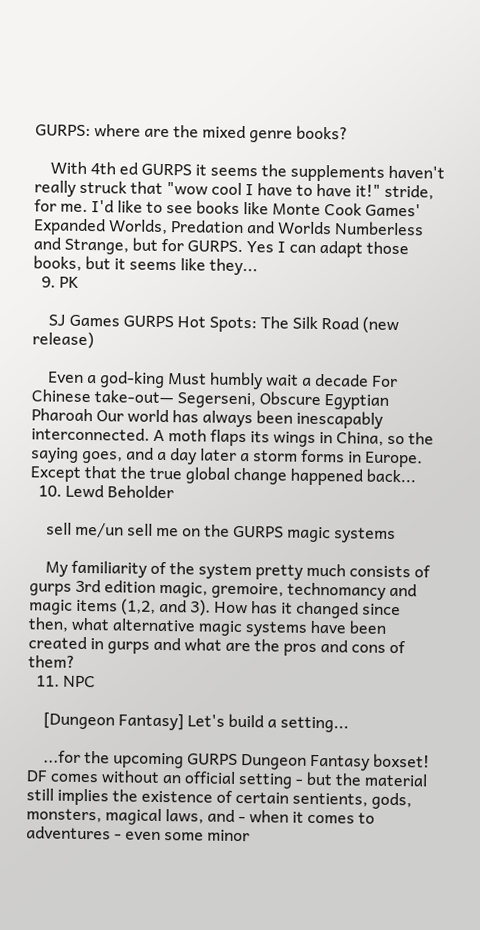GURPS: where are the mixed genre books?

    With 4th ed GURPS it seems the supplements haven't really struck that "wow cool I have to have it!" stride, for me. I'd like to see books like Monte Cook Games' Expanded Worlds, Predation and Worlds Numberless and Strange, but for GURPS. Yes I can adapt those books, but it seems like they...
  9. PK

    SJ Games GURPS Hot Spots: The Silk Road (new release)

    Even a god-king Must humbly wait a decade For Chinese take-out— Segerseni, Obscure Egyptian Pharoah Our world has always been inescapably interconnected. A moth flaps its wings in China, so the saying goes, and a day later a storm forms in Europe. Except that the true global change happened back...
  10. Lewd Beholder

    sell me/un sell me on the GURPS magic systems

    My familiarity of the system pretty much consists of gurps 3rd edition magic, gremoire, technomancy and magic items (1,2, and 3). How has it changed since then, what alternative magic systems have been created in gurps and what are the pros and cons of them?
  11. NPC

    [Dungeon Fantasy] Let's build a setting...

    ...for the upcoming GURPS Dungeon Fantasy boxset! DF comes without an official setting - but the material still implies the existence of certain sentients, gods, monsters, magical laws, and - when it comes to adventures - even some minor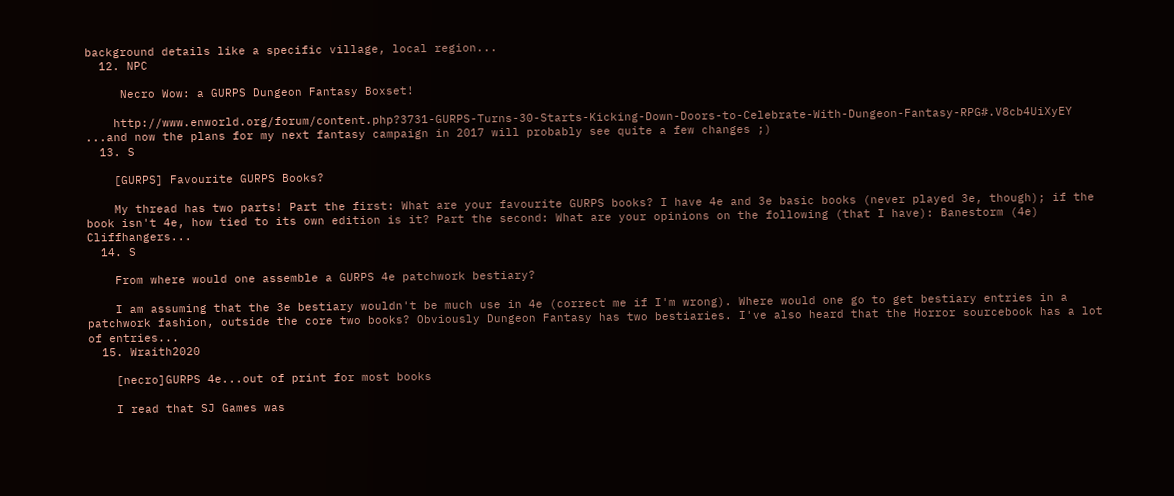background details like a specific village, local region...
  12. NPC

     Necro Wow: a GURPS Dungeon Fantasy Boxset!

    http://www.enworld.org/forum/content.php?3731-GURPS-Turns-30-Starts-Kicking-Down-Doors-to-Celebrate-With-Dungeon-Fantasy-RPG#.V8cb4UiXyEY ...and now the plans for my next fantasy campaign in 2017 will probably see quite a few changes ;)
  13. S

    [GURPS] Favourite GURPS Books?

    My thread has two parts! Part the first: What are your favourite GURPS books? I have 4e and 3e basic books (never played 3e, though); if the book isn't 4e, how tied to its own edition is it? Part the second: What are your opinions on the following (that I have): Banestorm (4e) Cliffhangers...
  14. S

    From where would one assemble a GURPS 4e patchwork bestiary?

    I am assuming that the 3e bestiary wouldn't be much use in 4e (correct me if I'm wrong). Where would one go to get bestiary entries in a patchwork fashion, outside the core two books? Obviously Dungeon Fantasy has two bestiaries. I've also heard that the Horror sourcebook has a lot of entries...
  15. Wraith2020

    [necro]GURPS 4e...out of print for most books

    I read that SJ Games was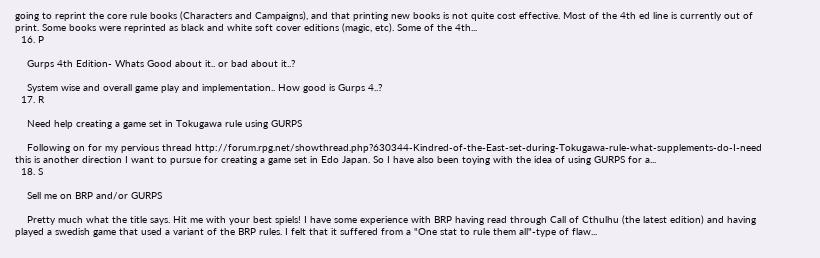going to reprint the core rule books (Characters and Campaigns), and that printing new books is not quite cost effective. Most of the 4th ed line is currently out of print. Some books were reprinted as black and white soft cover editions (magic, etc). Some of the 4th...
  16. P

    Gurps 4th Edition- Whats Good about it.. or bad about it..?

    System wise and overall game play and implementation.. How good is Gurps 4..?
  17. R

    Need help creating a game set in Tokugawa rule using GURPS

    Following on for my pervious thread http://forum.rpg.net/showthread.php?630344-Kindred-of-the-East-set-during-Tokugawa-rule-what-supplements-do-I-need this is another direction I want to pursue for creating a game set in Edo Japan. So I have also been toying with the idea of using GURPS for a...
  18. S

    Sell me on BRP and/or GURPS

    Pretty much what the title says. Hit me with your best spiels! I have some experience with BRP having read through Call of Cthulhu (the latest edition) and having played a swedish game that used a variant of the BRP rules. I felt that it suffered from a "One stat to rule them all"-type of flaw...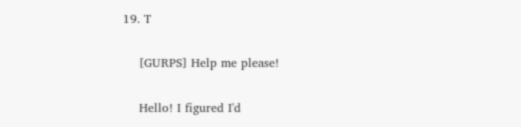19. T

    [GURPS] Help me please!

    Hello! I figured I'd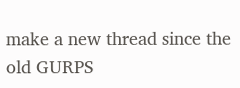make a new thread since the old GURPS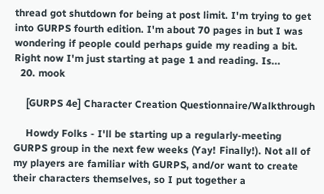thread got shutdown for being at post limit. I'm trying to get into GURPS fourth edition. I'm about 70 pages in but I was wondering if people could perhaps guide my reading a bit. Right now I'm just starting at page 1 and reading. Is...
  20. mook

    [GURPS 4e] Character Creation Questionnaire/Walkthrough

    Howdy Folks - I'll be starting up a regularly-meeting GURPS group in the next few weeks (Yay! Finally!). Not all of my players are familiar with GURPS, and/or want to create their characters themselves, so I put together a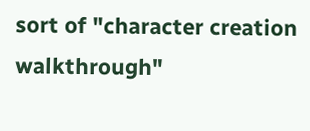sort of "character creation walkthrough"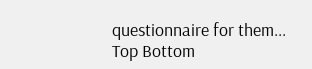questionnaire for them...
Top Bottom